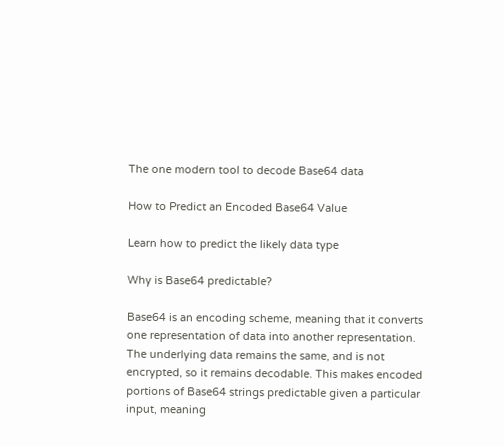The one modern tool to decode Base64 data

How to Predict an Encoded Base64 Value

Learn how to predict the likely data type

Why is Base64 predictable?

Base64 is an encoding scheme, meaning that it converts one representation of data into another representation. The underlying data remains the same, and is not encrypted, so it remains decodable. This makes encoded portions of Base64 strings predictable given a particular input, meaning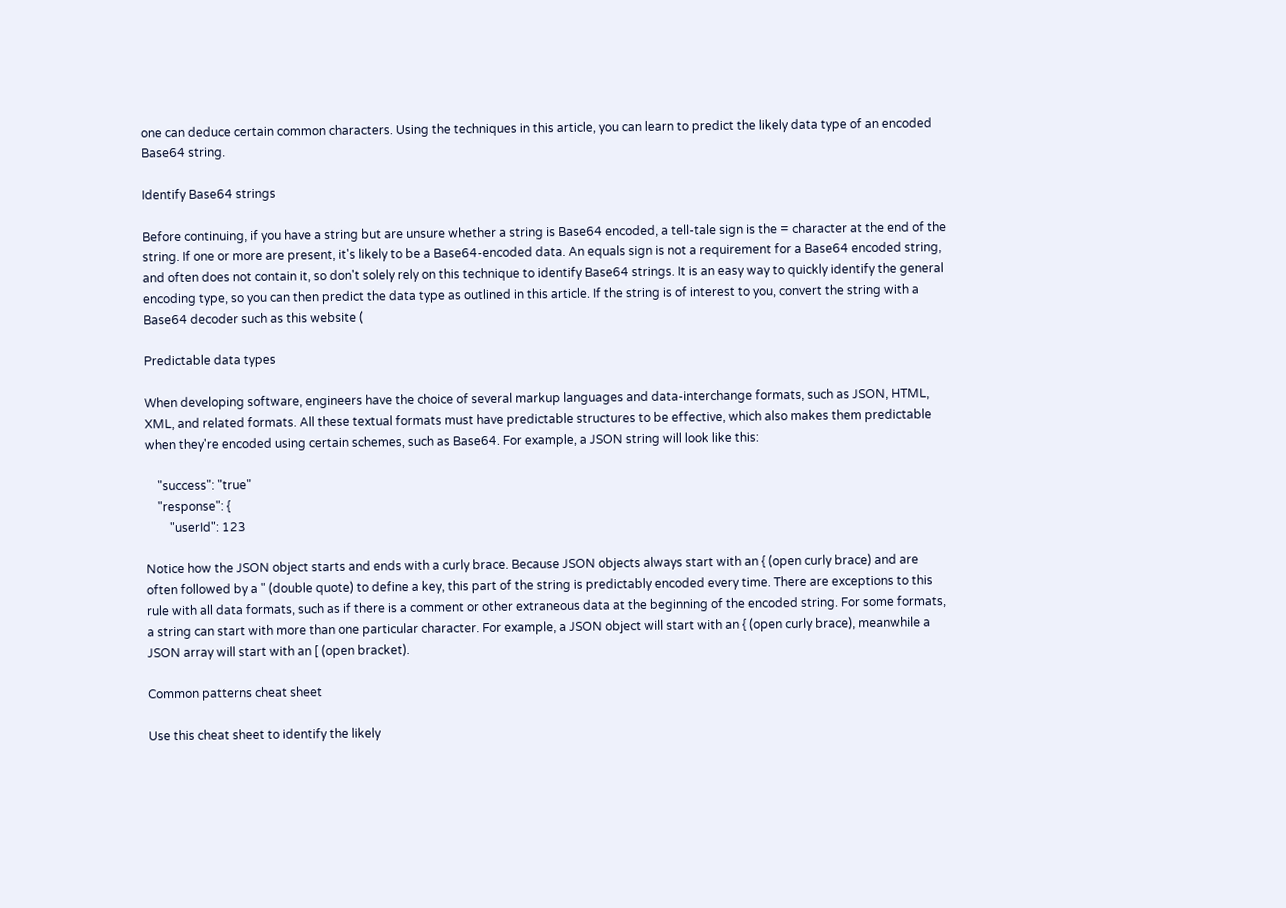one can deduce certain common characters. Using the techniques in this article, you can learn to predict the likely data type of an encoded Base64 string.

Identify Base64 strings

Before continuing, if you have a string but are unsure whether a string is Base64 encoded, a tell-tale sign is the = character at the end of the string. If one or more are present, it's likely to be a Base64-encoded data. An equals sign is not a requirement for a Base64 encoded string, and often does not contain it, so don't solely rely on this technique to identify Base64 strings. It is an easy way to quickly identify the general encoding type, so you can then predict the data type as outlined in this article. If the string is of interest to you, convert the string with a Base64 decoder such as this website (

Predictable data types

When developing software, engineers have the choice of several markup languages and data-interchange formats, such as JSON, HTML, XML, and related formats. All these textual formats must have predictable structures to be effective, which also makes them predictable when they're encoded using certain schemes, such as Base64. For example, a JSON string will look like this:

    "success": "true"
    "response": {
        "userId": 123

Notice how the JSON object starts and ends with a curly brace. Because JSON objects always start with an { (open curly brace) and are often followed by a " (double quote) to define a key, this part of the string is predictably encoded every time. There are exceptions to this rule with all data formats, such as if there is a comment or other extraneous data at the beginning of the encoded string. For some formats, a string can start with more than one particular character. For example, a JSON object will start with an { (open curly brace), meanwhile a JSON array will start with an [ (open bracket).

Common patterns cheat sheet

Use this cheat sheet to identify the likely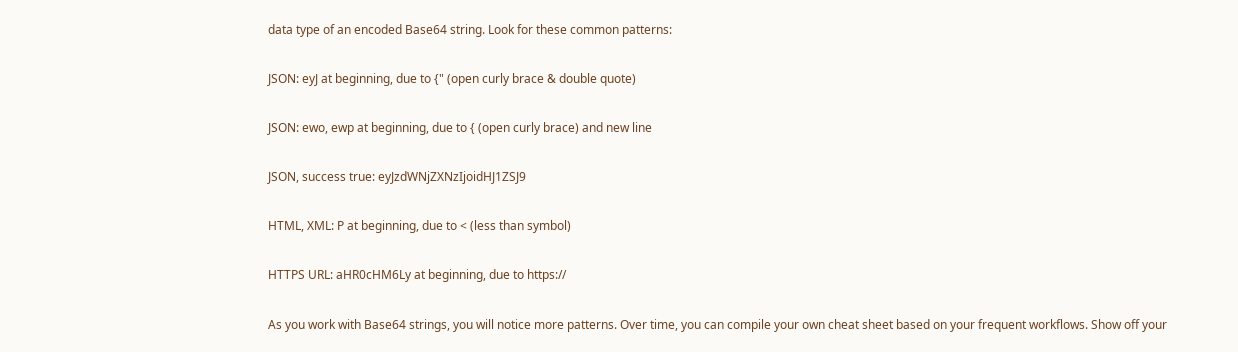data type of an encoded Base64 string. Look for these common patterns:

JSON: eyJ at beginning, due to {" (open curly brace & double quote)

JSON: ewo, ewp at beginning, due to { (open curly brace) and new line

JSON, success true: eyJzdWNjZXNzIjoidHJ1ZSJ9

HTML, XML: P at beginning, due to < (less than symbol)

HTTPS URL: aHR0cHM6Ly at beginning, due to https://

As you work with Base64 strings, you will notice more patterns. Over time, you can compile your own cheat sheet based on your frequent workflows. Show off your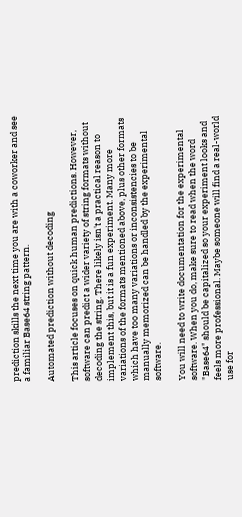prediction skills the next time you are with a coworker and see a familiar Base64 string pattern.

Automated prediction without decoding

This article focuses on quick human predictions. However, software can predict a wider variety of string formats without decoding the string. There likely isn't a practical reason to implement this, but it is a fun experiment. Many more variations of the formats mentioned above, plus other formats which have too many variations or inconsistencies to be manually memorized can be handled by the experimental software.

You will need to write documentation for the experimental software. When you do, make sure to read when the word "Base64" should be capitalized so your experiment looks and feels more professional. Maybe someone will find a real-world use for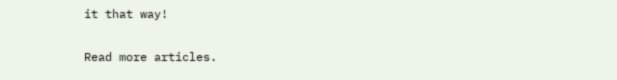it that way!

Read more articles.